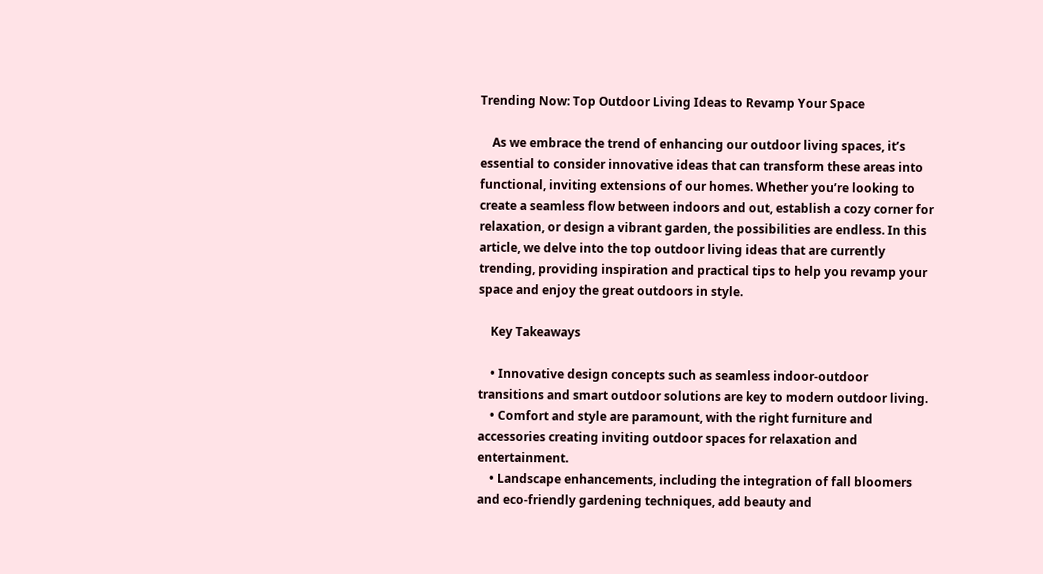Trending Now: Top Outdoor Living Ideas to Revamp Your Space

    As we embrace the trend of enhancing our outdoor living spaces, it’s essential to consider innovative ideas that can transform these areas into functional, inviting extensions of our homes. Whether you’re looking to create a seamless flow between indoors and out, establish a cozy corner for relaxation, or design a vibrant garden, the possibilities are endless. In this article, we delve into the top outdoor living ideas that are currently trending, providing inspiration and practical tips to help you revamp your space and enjoy the great outdoors in style.

    Key Takeaways

    • Innovative design concepts such as seamless indoor-outdoor transitions and smart outdoor solutions are key to modern outdoor living.
    • Comfort and style are paramount, with the right furniture and accessories creating inviting outdoor spaces for relaxation and entertainment.
    • Landscape enhancements, including the integration of fall bloomers and eco-friendly gardening techniques, add beauty and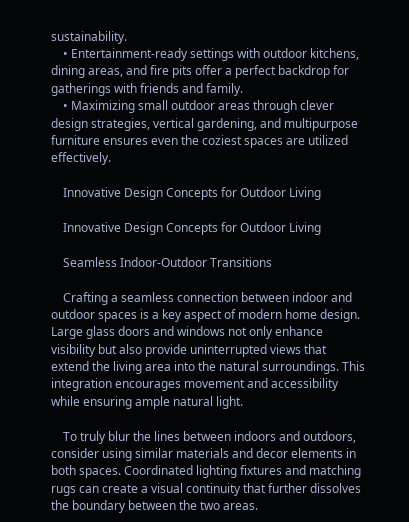sustainability.
    • Entertainment-ready settings with outdoor kitchens, dining areas, and fire pits offer a perfect backdrop for gatherings with friends and family.
    • Maximizing small outdoor areas through clever design strategies, vertical gardening, and multipurpose furniture ensures even the coziest spaces are utilized effectively.

    Innovative Design Concepts for Outdoor Living

    Innovative Design Concepts for Outdoor Living

    Seamless Indoor-Outdoor Transitions

    Crafting a seamless connection between indoor and outdoor spaces is a key aspect of modern home design. Large glass doors and windows not only enhance visibility but also provide uninterrupted views that extend the living area into the natural surroundings. This integration encourages movement and accessibility while ensuring ample natural light.

    To truly blur the lines between indoors and outdoors, consider using similar materials and decor elements in both spaces. Coordinated lighting fixtures and matching rugs can create a visual continuity that further dissolves the boundary between the two areas.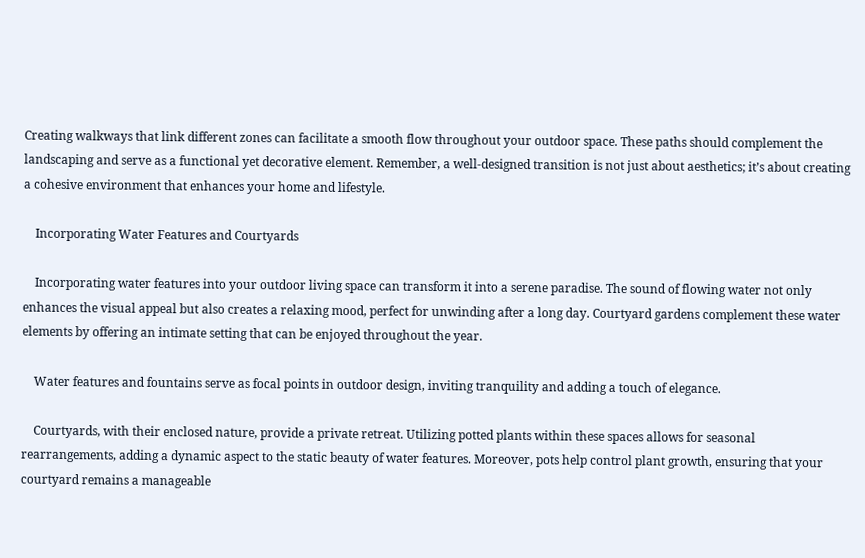Creating walkways that link different zones can facilitate a smooth flow throughout your outdoor space. These paths should complement the landscaping and serve as a functional yet decorative element. Remember, a well-designed transition is not just about aesthetics; it’s about creating a cohesive environment that enhances your home and lifestyle.

    Incorporating Water Features and Courtyards

    Incorporating water features into your outdoor living space can transform it into a serene paradise. The sound of flowing water not only enhances the visual appeal but also creates a relaxing mood, perfect for unwinding after a long day. Courtyard gardens complement these water elements by offering an intimate setting that can be enjoyed throughout the year.

    Water features and fountains serve as focal points in outdoor design, inviting tranquility and adding a touch of elegance.

    Courtyards, with their enclosed nature, provide a private retreat. Utilizing potted plants within these spaces allows for seasonal rearrangements, adding a dynamic aspect to the static beauty of water features. Moreover, pots help control plant growth, ensuring that your courtyard remains a manageable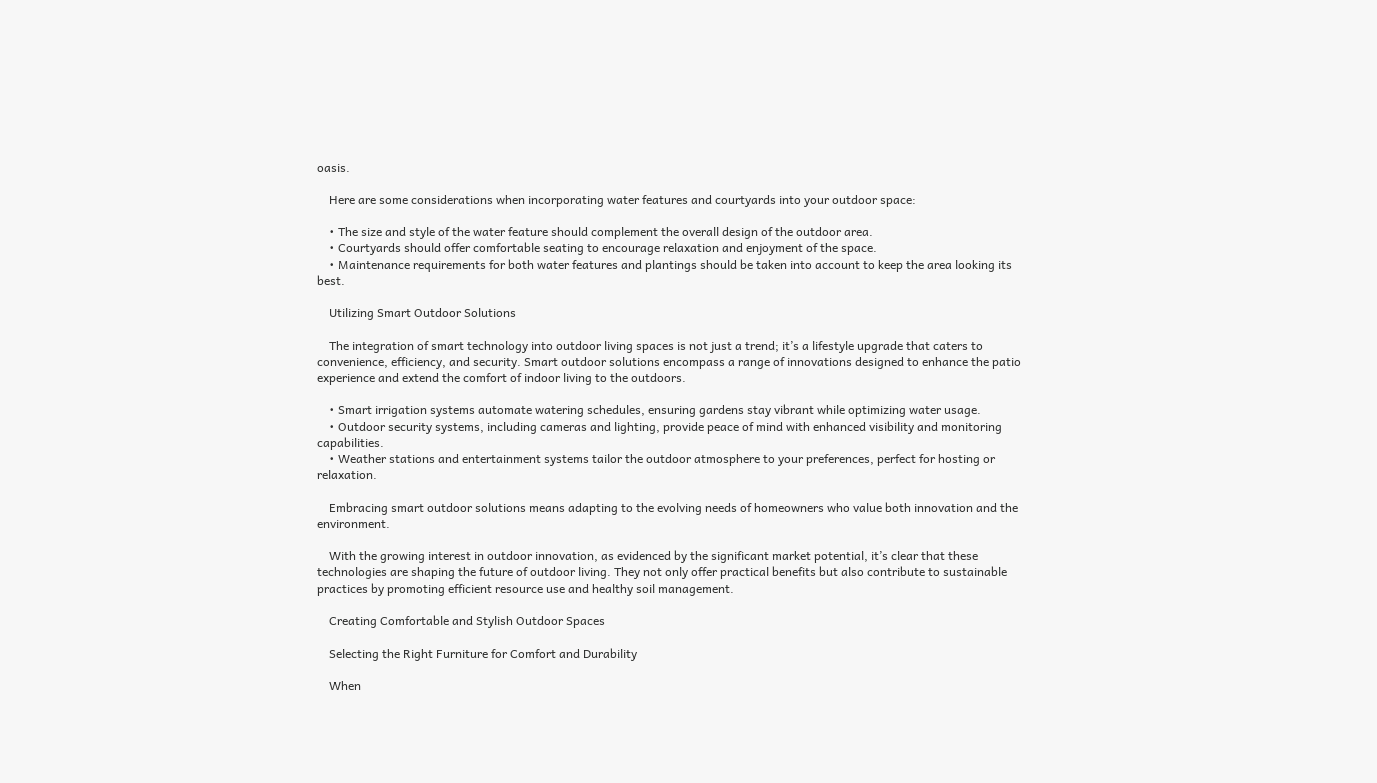oasis.

    Here are some considerations when incorporating water features and courtyards into your outdoor space:

    • The size and style of the water feature should complement the overall design of the outdoor area.
    • Courtyards should offer comfortable seating to encourage relaxation and enjoyment of the space.
    • Maintenance requirements for both water features and plantings should be taken into account to keep the area looking its best.

    Utilizing Smart Outdoor Solutions

    The integration of smart technology into outdoor living spaces is not just a trend; it’s a lifestyle upgrade that caters to convenience, efficiency, and security. Smart outdoor solutions encompass a range of innovations designed to enhance the patio experience and extend the comfort of indoor living to the outdoors.

    • Smart irrigation systems automate watering schedules, ensuring gardens stay vibrant while optimizing water usage.
    • Outdoor security systems, including cameras and lighting, provide peace of mind with enhanced visibility and monitoring capabilities.
    • Weather stations and entertainment systems tailor the outdoor atmosphere to your preferences, perfect for hosting or relaxation.

    Embracing smart outdoor solutions means adapting to the evolving needs of homeowners who value both innovation and the environment.

    With the growing interest in outdoor innovation, as evidenced by the significant market potential, it’s clear that these technologies are shaping the future of outdoor living. They not only offer practical benefits but also contribute to sustainable practices by promoting efficient resource use and healthy soil management.

    Creating Comfortable and Stylish Outdoor Spaces

    Selecting the Right Furniture for Comfort and Durability

    When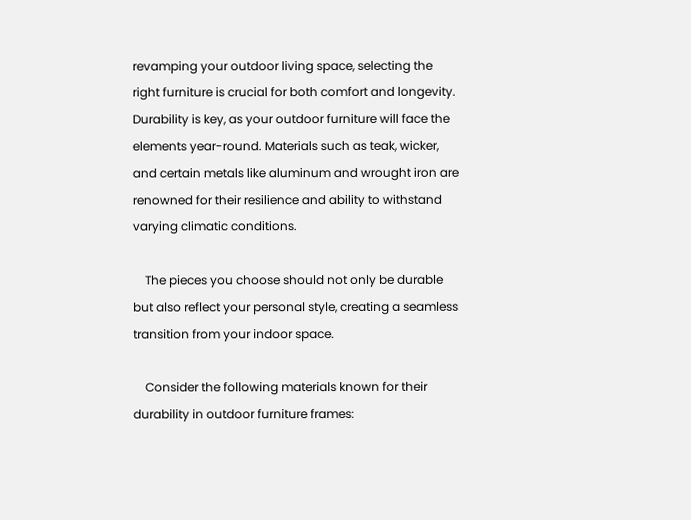revamping your outdoor living space, selecting the right furniture is crucial for both comfort and longevity. Durability is key, as your outdoor furniture will face the elements year-round. Materials such as teak, wicker, and certain metals like aluminum and wrought iron are renowned for their resilience and ability to withstand varying climatic conditions.

    The pieces you choose should not only be durable but also reflect your personal style, creating a seamless transition from your indoor space.

    Consider the following materials known for their durability in outdoor furniture frames: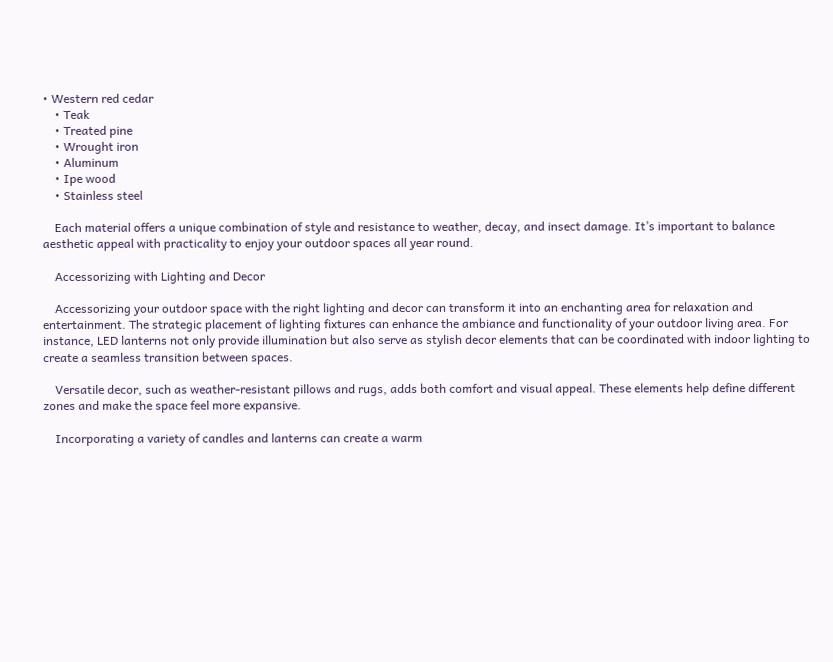• Western red cedar
    • Teak
    • Treated pine
    • Wrought iron
    • Aluminum
    • Ipe wood
    • Stainless steel

    Each material offers a unique combination of style and resistance to weather, decay, and insect damage. It’s important to balance aesthetic appeal with practicality to enjoy your outdoor spaces all year round.

    Accessorizing with Lighting and Decor

    Accessorizing your outdoor space with the right lighting and decor can transform it into an enchanting area for relaxation and entertainment. The strategic placement of lighting fixtures can enhance the ambiance and functionality of your outdoor living area. For instance, LED lanterns not only provide illumination but also serve as stylish decor elements that can be coordinated with indoor lighting to create a seamless transition between spaces.

    Versatile decor, such as weather-resistant pillows and rugs, adds both comfort and visual appeal. These elements help define different zones and make the space feel more expansive.

    Incorporating a variety of candles and lanterns can create a warm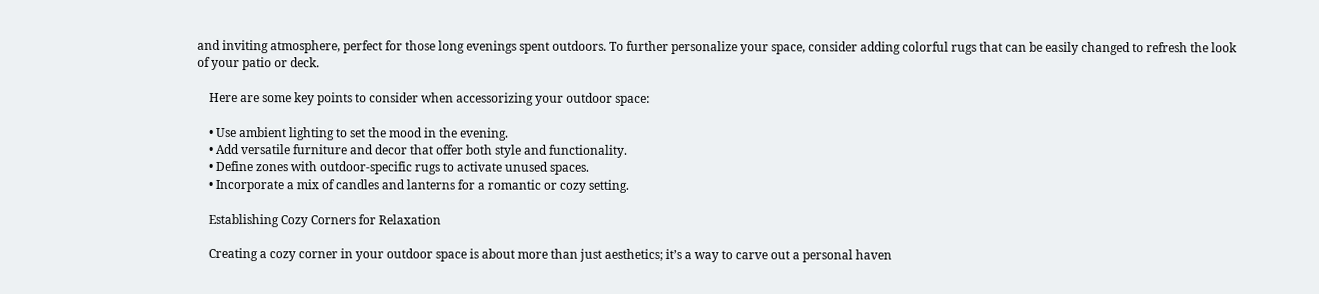and inviting atmosphere, perfect for those long evenings spent outdoors. To further personalize your space, consider adding colorful rugs that can be easily changed to refresh the look of your patio or deck.

    Here are some key points to consider when accessorizing your outdoor space:

    • Use ambient lighting to set the mood in the evening.
    • Add versatile furniture and decor that offer both style and functionality.
    • Define zones with outdoor-specific rugs to activate unused spaces.
    • Incorporate a mix of candles and lanterns for a romantic or cozy setting.

    Establishing Cozy Corners for Relaxation

    Creating a cozy corner in your outdoor space is about more than just aesthetics; it’s a way to carve out a personal haven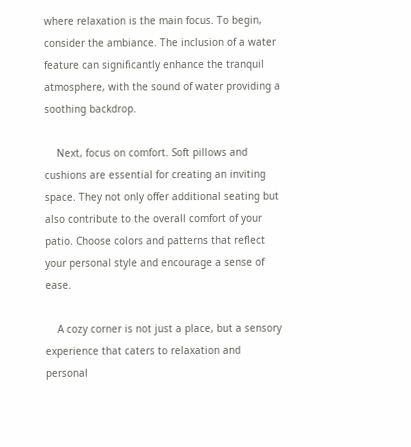where relaxation is the main focus. To begin, consider the ambiance. The inclusion of a water feature can significantly enhance the tranquil atmosphere, with the sound of water providing a soothing backdrop.

    Next, focus on comfort. Soft pillows and cushions are essential for creating an inviting space. They not only offer additional seating but also contribute to the overall comfort of your patio. Choose colors and patterns that reflect your personal style and encourage a sense of ease.

    A cozy corner is not just a place, but a sensory experience that caters to relaxation and personal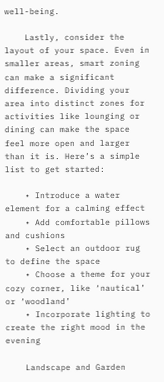well-being.

    Lastly, consider the layout of your space. Even in smaller areas, smart zoning can make a significant difference. Dividing your area into distinct zones for activities like lounging or dining can make the space feel more open and larger than it is. Here’s a simple list to get started:

    • Introduce a water element for a calming effect
    • Add comfortable pillows and cushions
    • Select an outdoor rug to define the space
    • Choose a theme for your cozy corner, like ‘nautical’ or ‘woodland’
    • Incorporate lighting to create the right mood in the evening

    Landscape and Garden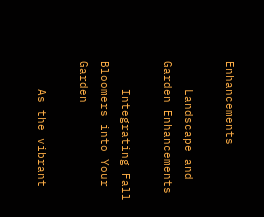Enhancements

    Landscape and Garden Enhancements

    Integrating Fall Bloomers into Your Garden

    As the vibrant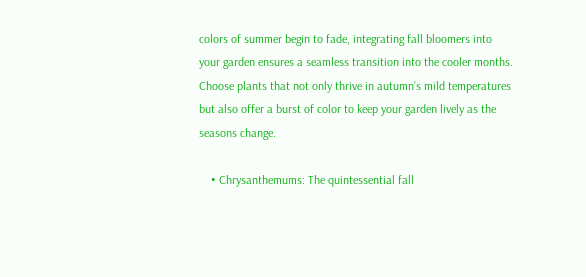colors of summer begin to fade, integrating fall bloomers into your garden ensures a seamless transition into the cooler months. Choose plants that not only thrive in autumn’s mild temperatures but also offer a burst of color to keep your garden lively as the seasons change.

    • Chrysanthemums: The quintessential fall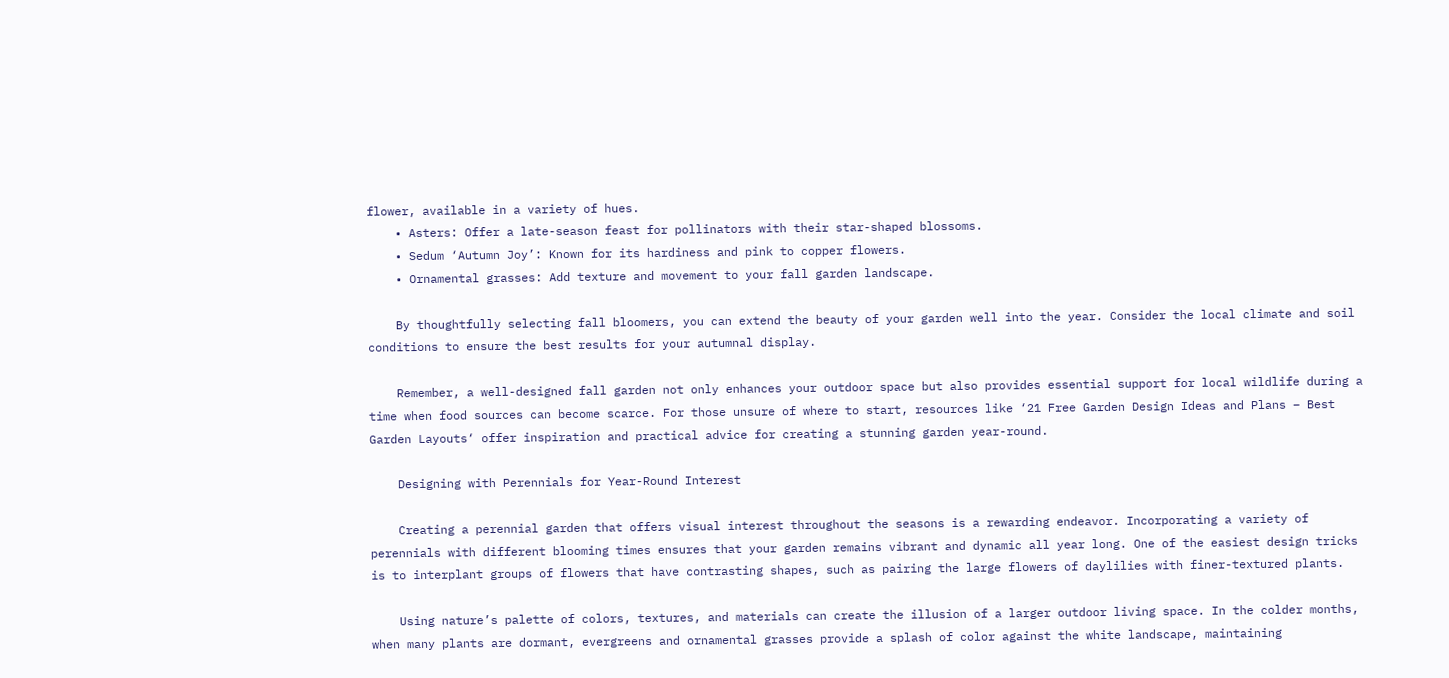flower, available in a variety of hues.
    • Asters: Offer a late-season feast for pollinators with their star-shaped blossoms.
    • Sedum ‘Autumn Joy’: Known for its hardiness and pink to copper flowers.
    • Ornamental grasses: Add texture and movement to your fall garden landscape.

    By thoughtfully selecting fall bloomers, you can extend the beauty of your garden well into the year. Consider the local climate and soil conditions to ensure the best results for your autumnal display.

    Remember, a well-designed fall garden not only enhances your outdoor space but also provides essential support for local wildlife during a time when food sources can become scarce. For those unsure of where to start, resources like ‘21 Free Garden Design Ideas and Plans – Best Garden Layouts‘ offer inspiration and practical advice for creating a stunning garden year-round.

    Designing with Perennials for Year-Round Interest

    Creating a perennial garden that offers visual interest throughout the seasons is a rewarding endeavor. Incorporating a variety of perennials with different blooming times ensures that your garden remains vibrant and dynamic all year long. One of the easiest design tricks is to interplant groups of flowers that have contrasting shapes, such as pairing the large flowers of daylilies with finer-textured plants.

    Using nature’s palette of colors, textures, and materials can create the illusion of a larger outdoor living space. In the colder months, when many plants are dormant, evergreens and ornamental grasses provide a splash of color against the white landscape, maintaining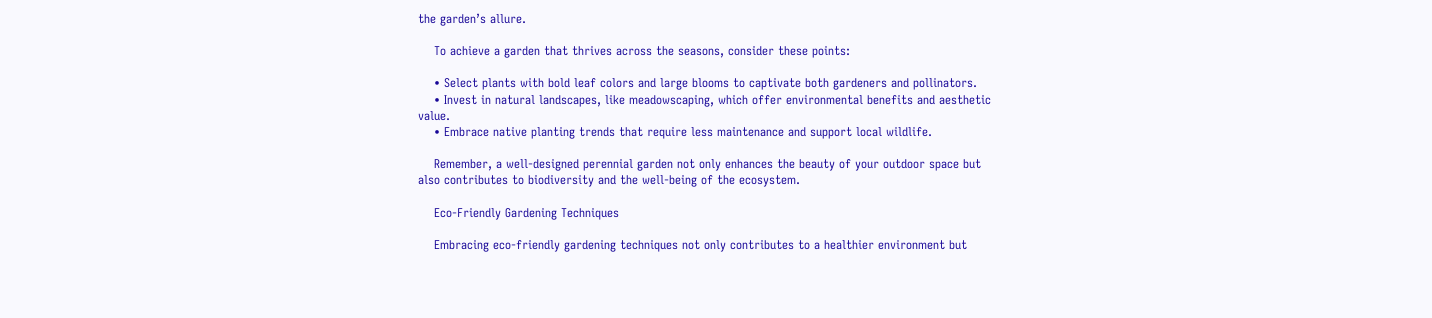the garden’s allure.

    To achieve a garden that thrives across the seasons, consider these points:

    • Select plants with bold leaf colors and large blooms to captivate both gardeners and pollinators.
    • Invest in natural landscapes, like meadowscaping, which offer environmental benefits and aesthetic value.
    • Embrace native planting trends that require less maintenance and support local wildlife.

    Remember, a well-designed perennial garden not only enhances the beauty of your outdoor space but also contributes to biodiversity and the well-being of the ecosystem.

    Eco-Friendly Gardening Techniques

    Embracing eco-friendly gardening techniques not only contributes to a healthier environment but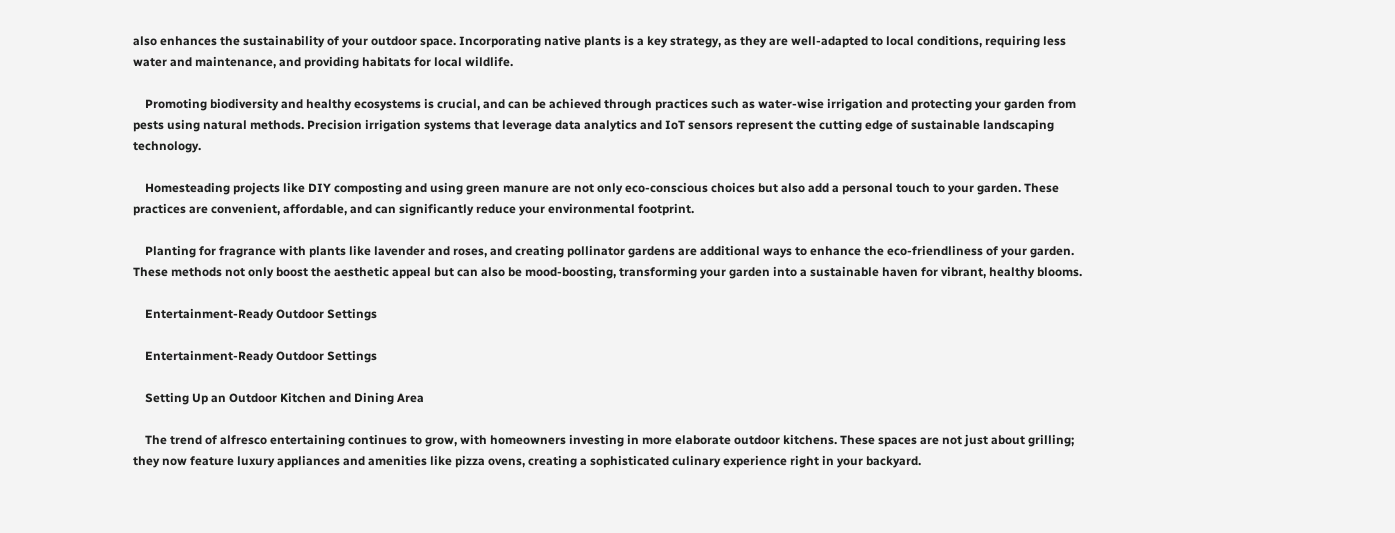also enhances the sustainability of your outdoor space. Incorporating native plants is a key strategy, as they are well-adapted to local conditions, requiring less water and maintenance, and providing habitats for local wildlife.

    Promoting biodiversity and healthy ecosystems is crucial, and can be achieved through practices such as water-wise irrigation and protecting your garden from pests using natural methods. Precision irrigation systems that leverage data analytics and IoT sensors represent the cutting edge of sustainable landscaping technology.

    Homesteading projects like DIY composting and using green manure are not only eco-conscious choices but also add a personal touch to your garden. These practices are convenient, affordable, and can significantly reduce your environmental footprint.

    Planting for fragrance with plants like lavender and roses, and creating pollinator gardens are additional ways to enhance the eco-friendliness of your garden. These methods not only boost the aesthetic appeal but can also be mood-boosting, transforming your garden into a sustainable haven for vibrant, healthy blooms.

    Entertainment-Ready Outdoor Settings

    Entertainment-Ready Outdoor Settings

    Setting Up an Outdoor Kitchen and Dining Area

    The trend of alfresco entertaining continues to grow, with homeowners investing in more elaborate outdoor kitchens. These spaces are not just about grilling; they now feature luxury appliances and amenities like pizza ovens, creating a sophisticated culinary experience right in your backyard.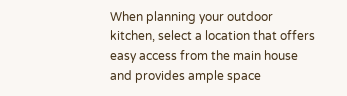When planning your outdoor kitchen, select a location that offers easy access from the main house and provides ample space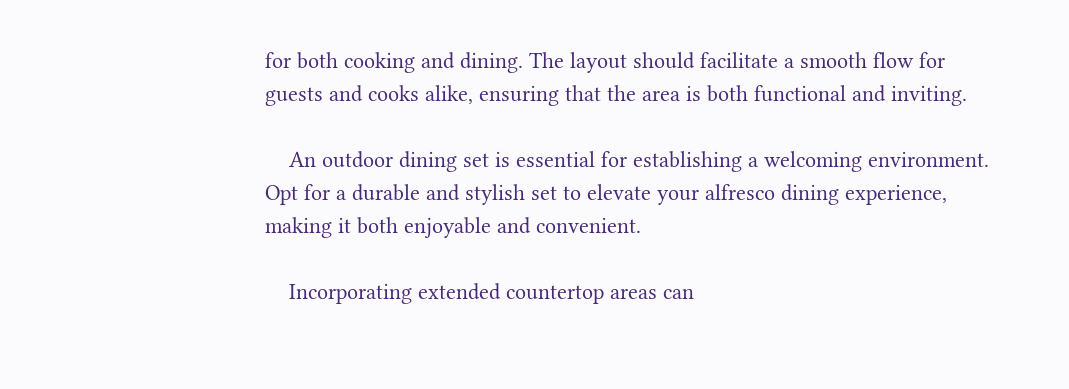for both cooking and dining. The layout should facilitate a smooth flow for guests and cooks alike, ensuring that the area is both functional and inviting.

    An outdoor dining set is essential for establishing a welcoming environment. Opt for a durable and stylish set to elevate your alfresco dining experience, making it both enjoyable and convenient.

    Incorporating extended countertop areas can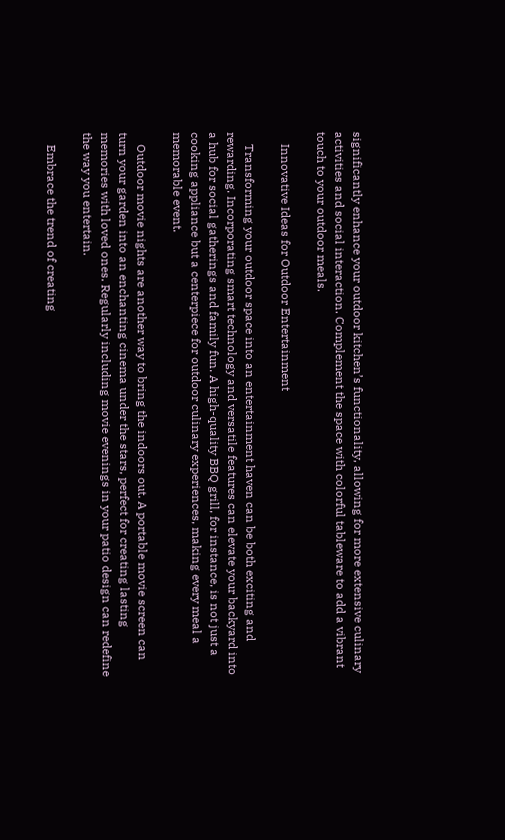significantly enhance your outdoor kitchen’s functionality, allowing for more extensive culinary activities and social interaction. Complement the space with colorful tableware to add a vibrant touch to your outdoor meals.

    Innovative Ideas for Outdoor Entertainment

    Transforming your outdoor space into an entertainment haven can be both exciting and rewarding. Incorporating smart technology and versatile features can elevate your backyard into a hub for social gatherings and family fun. A high-quality BBQ grill, for instance, is not just a cooking appliance but a centerpiece for outdoor culinary experiences, making every meal a memorable event.

    Outdoor movie nights are another way to bring the indoors out. A portable movie screen can turn your garden into an enchanting cinema under the stars, perfect for creating lasting memories with loved ones. Regularly including movie evenings in your patio design can redefine the way you entertain.

    Embrace the trend of creating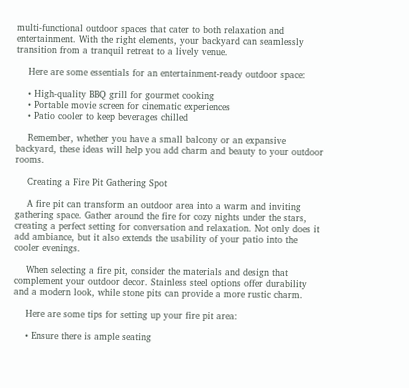multi-functional outdoor spaces that cater to both relaxation and entertainment. With the right elements, your backyard can seamlessly transition from a tranquil retreat to a lively venue.

    Here are some essentials for an entertainment-ready outdoor space:

    • High-quality BBQ grill for gourmet cooking
    • Portable movie screen for cinematic experiences
    • Patio cooler to keep beverages chilled

    Remember, whether you have a small balcony or an expansive backyard, these ideas will help you add charm and beauty to your outdoor rooms.

    Creating a Fire Pit Gathering Spot

    A fire pit can transform an outdoor area into a warm and inviting gathering space. Gather around the fire for cozy nights under the stars, creating a perfect setting for conversation and relaxation. Not only does it add ambiance, but it also extends the usability of your patio into the cooler evenings.

    When selecting a fire pit, consider the materials and design that complement your outdoor decor. Stainless steel options offer durability and a modern look, while stone pits can provide a more rustic charm.

    Here are some tips for setting up your fire pit area:

    • Ensure there is ample seating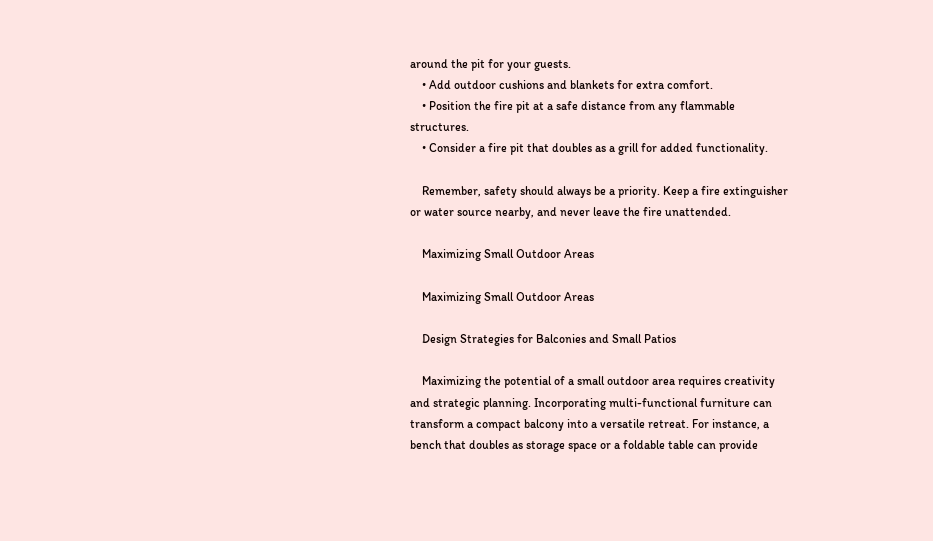around the pit for your guests.
    • Add outdoor cushions and blankets for extra comfort.
    • Position the fire pit at a safe distance from any flammable structures.
    • Consider a fire pit that doubles as a grill for added functionality.

    Remember, safety should always be a priority. Keep a fire extinguisher or water source nearby, and never leave the fire unattended.

    Maximizing Small Outdoor Areas

    Maximizing Small Outdoor Areas

    Design Strategies for Balconies and Small Patios

    Maximizing the potential of a small outdoor area requires creativity and strategic planning. Incorporating multi-functional furniture can transform a compact balcony into a versatile retreat. For instance, a bench that doubles as storage space or a foldable table can provide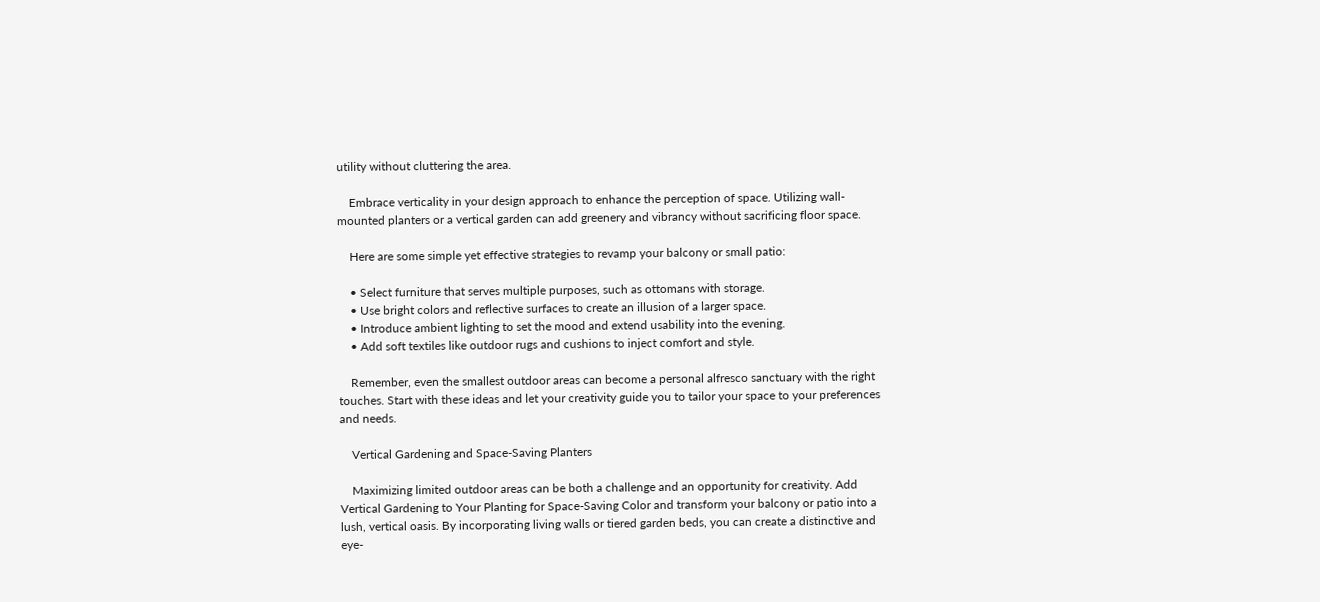utility without cluttering the area.

    Embrace verticality in your design approach to enhance the perception of space. Utilizing wall-mounted planters or a vertical garden can add greenery and vibrancy without sacrificing floor space.

    Here are some simple yet effective strategies to revamp your balcony or small patio:

    • Select furniture that serves multiple purposes, such as ottomans with storage.
    • Use bright colors and reflective surfaces to create an illusion of a larger space.
    • Introduce ambient lighting to set the mood and extend usability into the evening.
    • Add soft textiles like outdoor rugs and cushions to inject comfort and style.

    Remember, even the smallest outdoor areas can become a personal alfresco sanctuary with the right touches. Start with these ideas and let your creativity guide you to tailor your space to your preferences and needs.

    Vertical Gardening and Space-Saving Planters

    Maximizing limited outdoor areas can be both a challenge and an opportunity for creativity. Add Vertical Gardening to Your Planting for Space-Saving Color and transform your balcony or patio into a lush, vertical oasis. By incorporating living walls or tiered garden beds, you can create a distinctive and eye-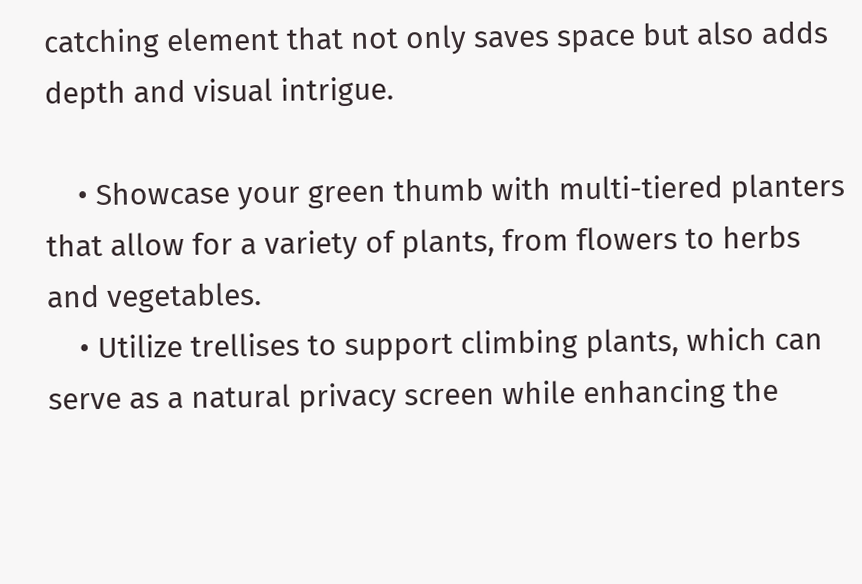catching element that not only saves space but also adds depth and visual intrigue.

    • Showcase your green thumb with multi-tiered planters that allow for a variety of plants, from flowers to herbs and vegetables.
    • Utilize trellises to support climbing plants, which can serve as a natural privacy screen while enhancing the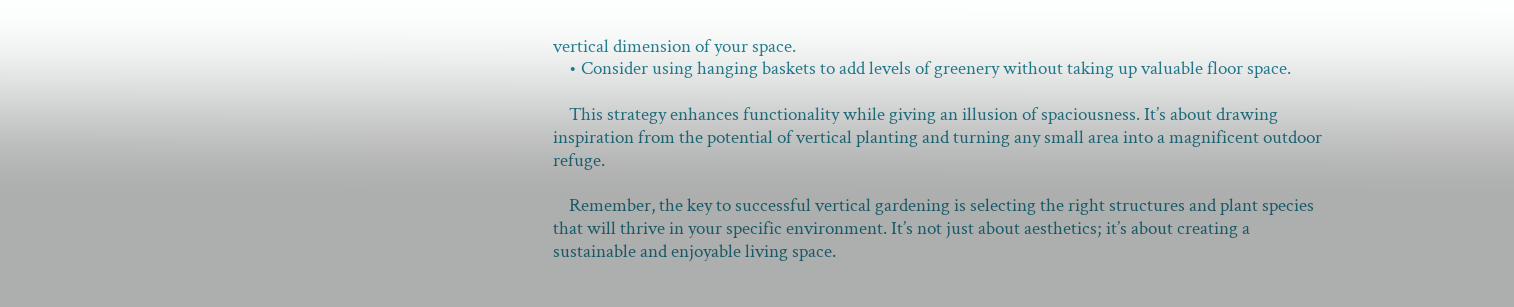vertical dimension of your space.
    • Consider using hanging baskets to add levels of greenery without taking up valuable floor space.

    This strategy enhances functionality while giving an illusion of spaciousness. It’s about drawing inspiration from the potential of vertical planting and turning any small area into a magnificent outdoor refuge.

    Remember, the key to successful vertical gardening is selecting the right structures and plant species that will thrive in your specific environment. It’s not just about aesthetics; it’s about creating a sustainable and enjoyable living space.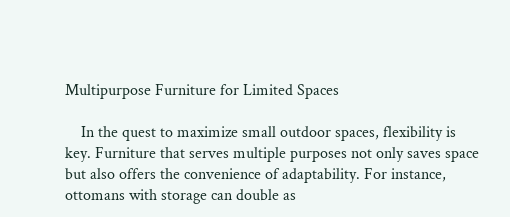Multipurpose Furniture for Limited Spaces

    In the quest to maximize small outdoor spaces, flexibility is key. Furniture that serves multiple purposes not only saves space but also offers the convenience of adaptability. For instance, ottomans with storage can double as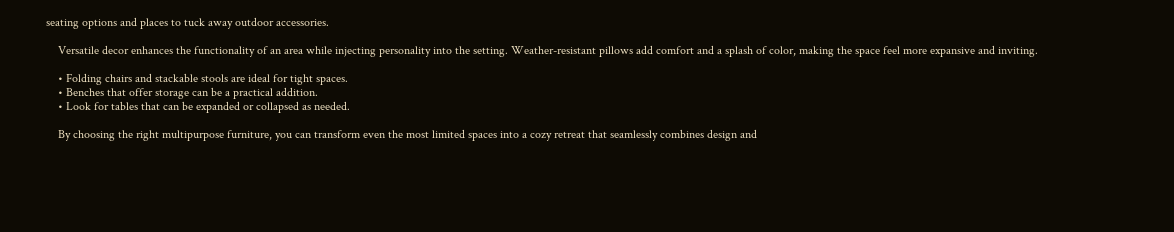seating options and places to tuck away outdoor accessories.

    Versatile decor enhances the functionality of an area while injecting personality into the setting. Weather-resistant pillows add comfort and a splash of color, making the space feel more expansive and inviting.

    • Folding chairs and stackable stools are ideal for tight spaces.
    • Benches that offer storage can be a practical addition.
    • Look for tables that can be expanded or collapsed as needed.

    By choosing the right multipurpose furniture, you can transform even the most limited spaces into a cozy retreat that seamlessly combines design and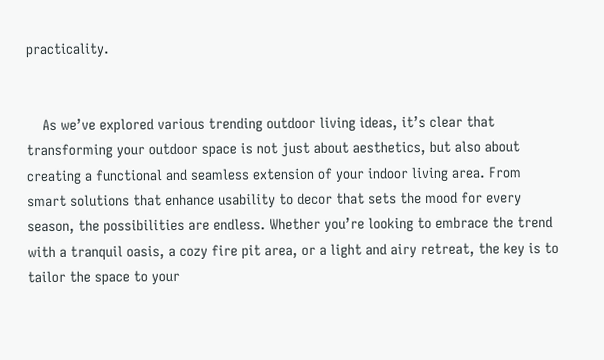practicality.


    As we’ve explored various trending outdoor living ideas, it’s clear that transforming your outdoor space is not just about aesthetics, but also about creating a functional and seamless extension of your indoor living area. From smart solutions that enhance usability to decor that sets the mood for every season, the possibilities are endless. Whether you’re looking to embrace the trend with a tranquil oasis, a cozy fire pit area, or a light and airy retreat, the key is to tailor the space to your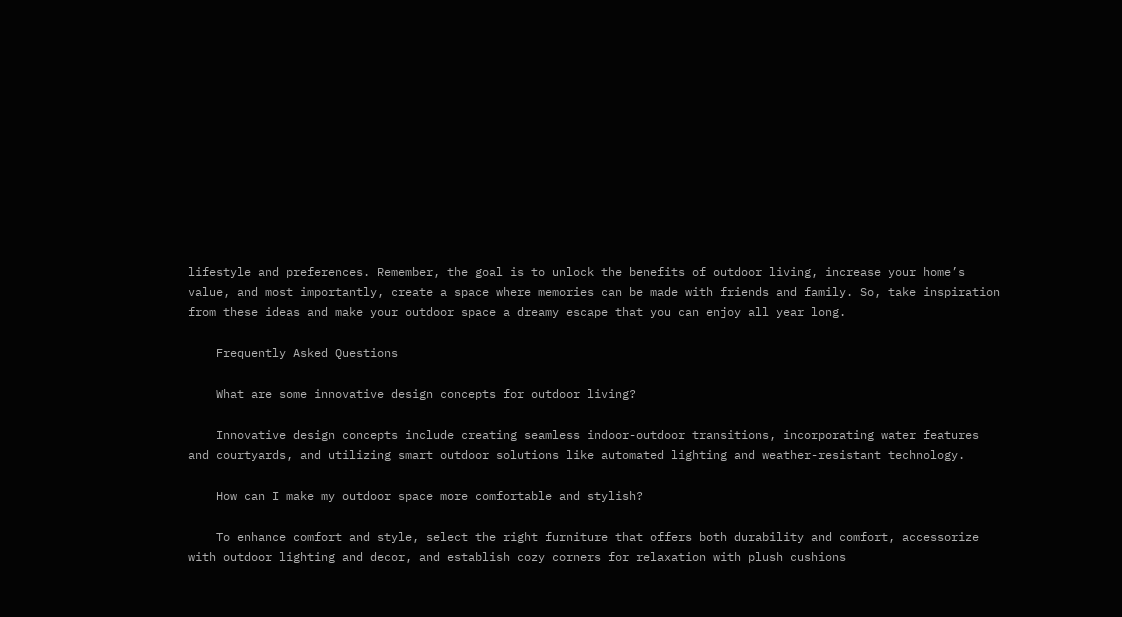lifestyle and preferences. Remember, the goal is to unlock the benefits of outdoor living, increase your home’s value, and most importantly, create a space where memories can be made with friends and family. So, take inspiration from these ideas and make your outdoor space a dreamy escape that you can enjoy all year long.

    Frequently Asked Questions

    What are some innovative design concepts for outdoor living?

    Innovative design concepts include creating seamless indoor-outdoor transitions, incorporating water features and courtyards, and utilizing smart outdoor solutions like automated lighting and weather-resistant technology.

    How can I make my outdoor space more comfortable and stylish?

    To enhance comfort and style, select the right furniture that offers both durability and comfort, accessorize with outdoor lighting and decor, and establish cozy corners for relaxation with plush cushions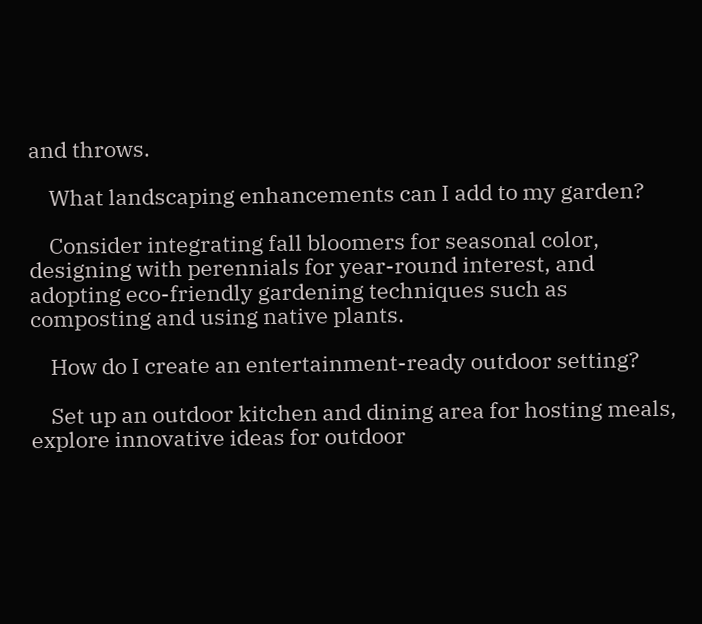and throws.

    What landscaping enhancements can I add to my garden?

    Consider integrating fall bloomers for seasonal color, designing with perennials for year-round interest, and adopting eco-friendly gardening techniques such as composting and using native plants.

    How do I create an entertainment-ready outdoor setting?

    Set up an outdoor kitchen and dining area for hosting meals, explore innovative ideas for outdoor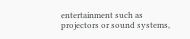entertainment such as projectors or sound systems,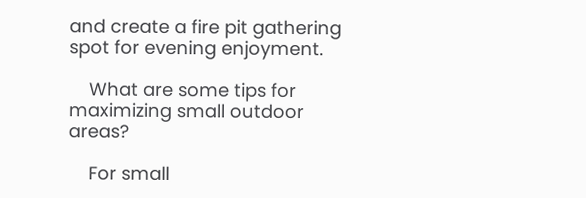and create a fire pit gathering spot for evening enjoyment.

    What are some tips for maximizing small outdoor areas?

    For small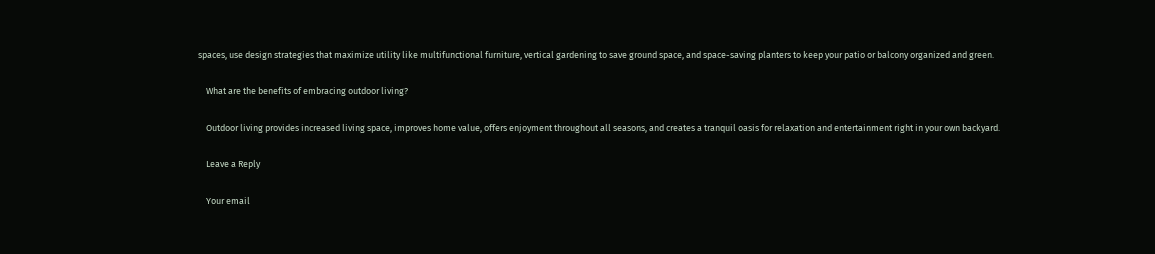spaces, use design strategies that maximize utility like multifunctional furniture, vertical gardening to save ground space, and space-saving planters to keep your patio or balcony organized and green.

    What are the benefits of embracing outdoor living?

    Outdoor living provides increased living space, improves home value, offers enjoyment throughout all seasons, and creates a tranquil oasis for relaxation and entertainment right in your own backyard.

    Leave a Reply

    Your email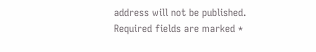address will not be published. Required fields are marked *